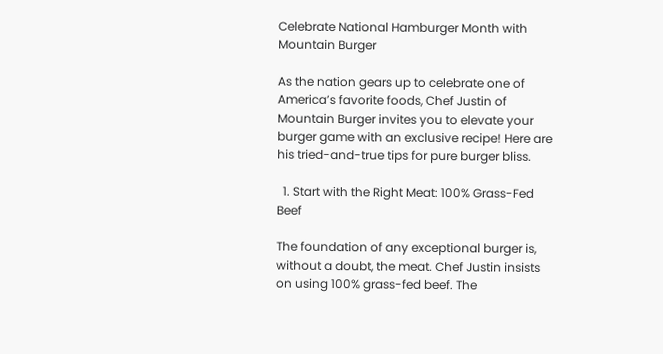Celebrate National Hamburger Month with Mountain Burger

As the nation gears up to celebrate one of America’s favorite foods, Chef Justin of Mountain Burger invites you to elevate your burger game with an exclusive recipe! Here are his tried-and-true tips for pure burger bliss.

  1. Start with the Right Meat: 100% Grass-Fed Beef

The foundation of any exceptional burger is, without a doubt, the meat. Chef Justin insists on using 100% grass-fed beef. The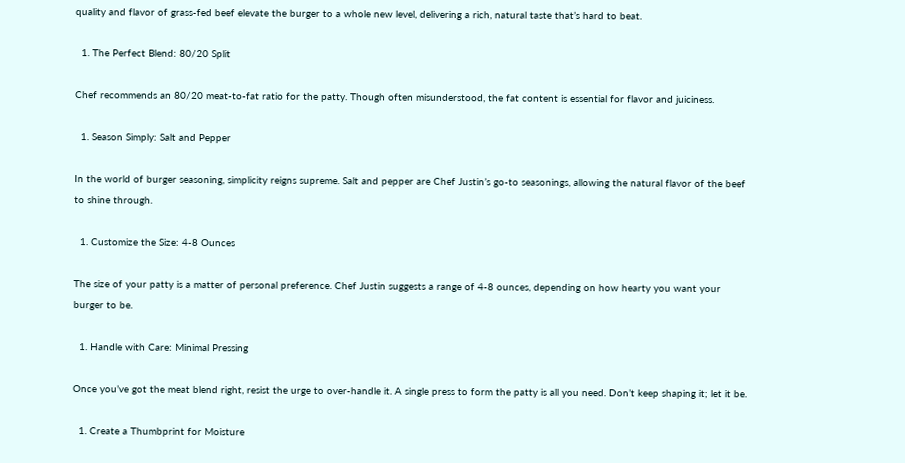quality and flavor of grass-fed beef elevate the burger to a whole new level, delivering a rich, natural taste that’s hard to beat.

  1. The Perfect Blend: 80/20 Split

Chef recommends an 80/20 meat-to-fat ratio for the patty. Though often misunderstood, the fat content is essential for flavor and juiciness.

  1. Season Simply: Salt and Pepper

In the world of burger seasoning, simplicity reigns supreme. Salt and pepper are Chef Justin’s go-to seasonings, allowing the natural flavor of the beef to shine through.

  1. Customize the Size: 4-8 Ounces

The size of your patty is a matter of personal preference. Chef Justin suggests a range of 4-8 ounces, depending on how hearty you want your burger to be.

  1. Handle with Care: Minimal Pressing

Once you’ve got the meat blend right, resist the urge to over-handle it. A single press to form the patty is all you need. Don’t keep shaping it; let it be.

  1. Create a Thumbprint for Moisture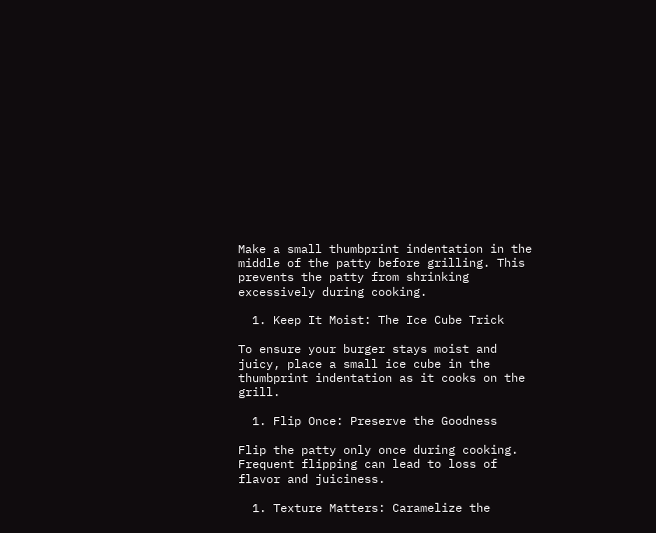Make a small thumbprint indentation in the middle of the patty before grilling. This prevents the patty from shrinking excessively during cooking.

  1. Keep It Moist: The Ice Cube Trick

To ensure your burger stays moist and juicy, place a small ice cube in the thumbprint indentation as it cooks on the grill.

  1. Flip Once: Preserve the Goodness

Flip the patty only once during cooking. Frequent flipping can lead to loss of flavor and juiciness.

  1. Texture Matters: Caramelize the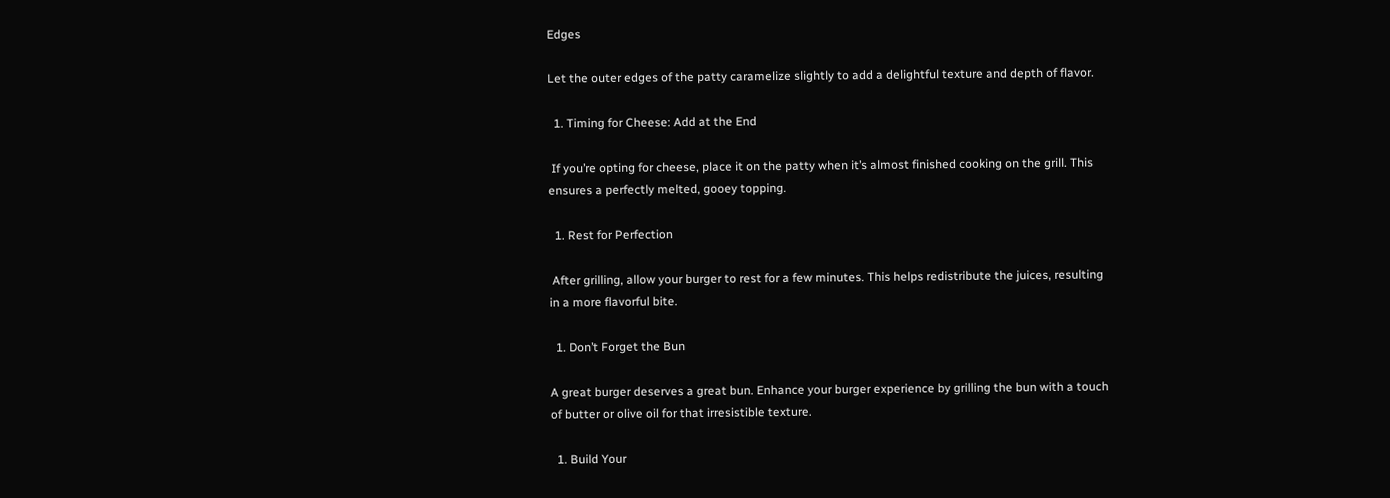Edges

Let the outer edges of the patty caramelize slightly to add a delightful texture and depth of flavor.

  1. Timing for Cheese: Add at the End

 If you’re opting for cheese, place it on the patty when it’s almost finished cooking on the grill. This ensures a perfectly melted, gooey topping.

  1. Rest for Perfection

 After grilling, allow your burger to rest for a few minutes. This helps redistribute the juices, resulting in a more flavorful bite.

  1. Don’t Forget the Bun

A great burger deserves a great bun. Enhance your burger experience by grilling the bun with a touch of butter or olive oil for that irresistible texture.

  1. Build Your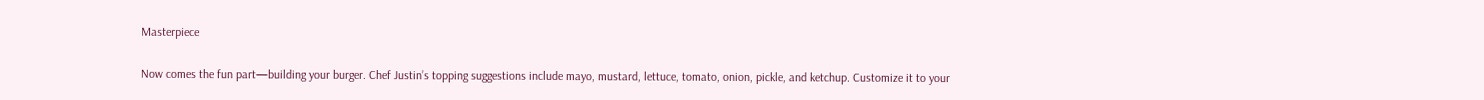Masterpiece

Now comes the fun part—building your burger. Chef Justin’s topping suggestions include mayo, mustard, lettuce, tomato, onion, pickle, and ketchup. Customize it to your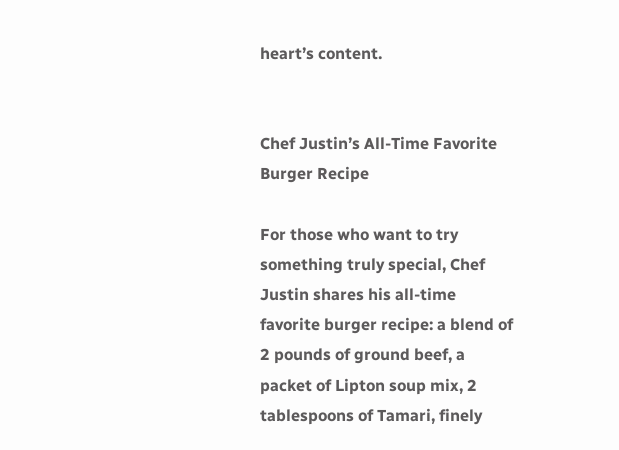heart’s content.


Chef Justin’s All-Time Favorite Burger Recipe

For those who want to try something truly special, Chef Justin shares his all-time favorite burger recipe: a blend of 2 pounds of ground beef, a packet of Lipton soup mix, 2 tablespoons of Tamari, finely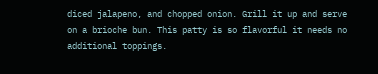diced jalapeno, and chopped onion. Grill it up and serve on a brioche bun. This patty is so flavorful it needs no additional toppings.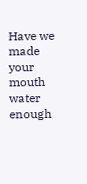Have we made your mouth water enough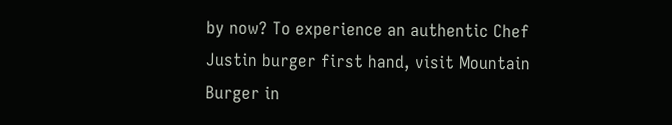by now? To experience an authentic Chef Justin burger first hand, visit Mountain Burger in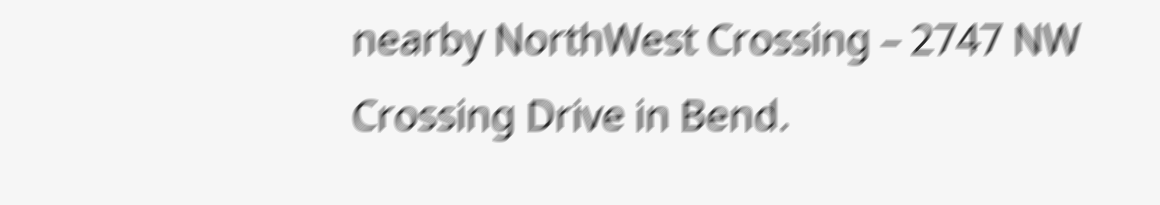nearby NorthWest Crossing – 2747 NW Crossing Drive in Bend.